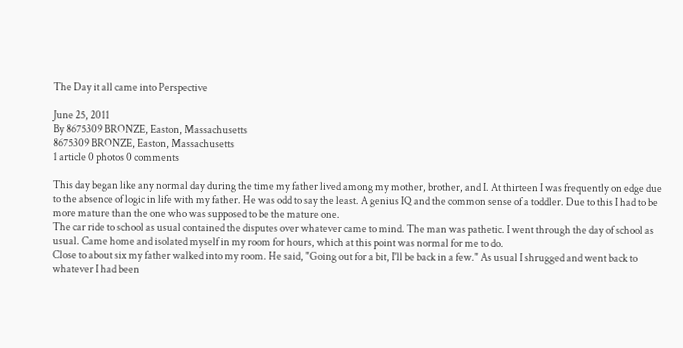The Day it all came into Perspective

June 25, 2011
By 8675309 BRONZE, Easton, Massachusetts
8675309 BRONZE, Easton, Massachusetts
1 article 0 photos 0 comments

This day began like any normal day during the time my father lived among my mother, brother, and I. At thirteen I was frequently on edge due to the absence of logic in life with my father. He was odd to say the least. A genius IQ and the common sense of a toddler. Due to this I had to be more mature than the one who was supposed to be the mature one.
The car ride to school as usual contained the disputes over whatever came to mind. The man was pathetic. I went through the day of school as usual. Came home and isolated myself in my room for hours, which at this point was normal for me to do.
Close to about six my father walked into my room. He said, "Going out for a bit, I'll be back in a few." As usual I shrugged and went back to whatever I had been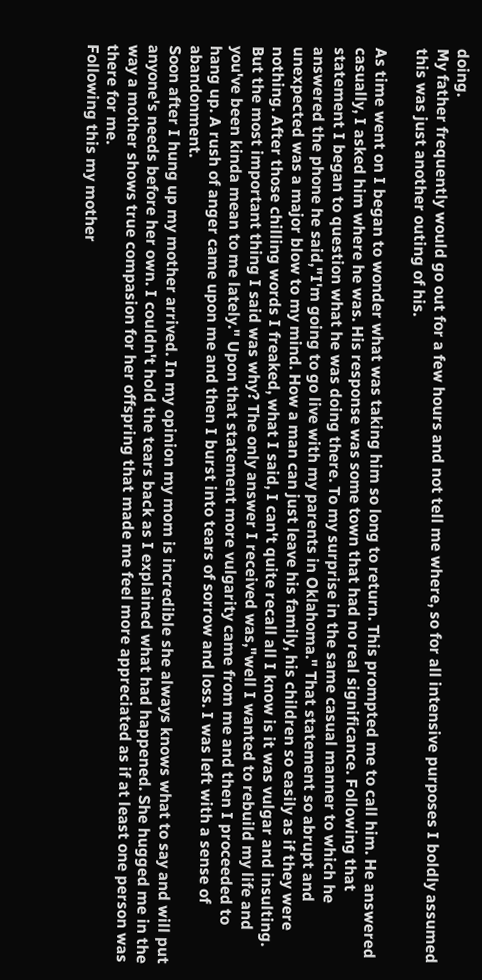doing.
My father frequently would go out for a few hours and not tell me where, so for all intensive purposes I boldly assumed this was just another outing of his.

As time went on I began to wonder what was taking him so long to return. This prompted me to call him. He answered casually, I asked him where he was. His response was some town that had no real significance. Following that statement I began to question what he was doing there. To my surprise in the same casual manner to which he answered the phone he said,"I'm going to go live with my parents in Oklahoma." That statement so abrupt and unexpected was a major blow to my mind. How a man can just leave his family, his children so easily as if they were nothing. After those chilling words I freaked, what I said, I can't quite recall all I know is it was vulgar and insulting. But the most important thing I said was why? The only answer I received was,"well I wanted to rebuild my life and you've been kinda mean to me lately." Upon that statement more vulgarity came from me and then I proceeded to hang up. A rush of anger came upon me and then I burst into tears of sorrow and loss. I was left with a sense of abandonment.
Soon after I hung up my mother arrived. In my opinion my mom is incredible she always knows what to say and will put anyone's needs before her own. I couldn't hold the tears back as I explained what had happened. She hugged me in the way a mother shows true compasion for her offspring that made me feel more appreciated as if at least one person was there for me.
Following this my mother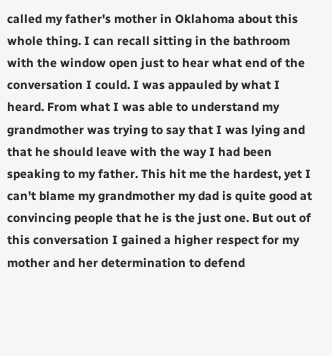called my father's mother in Oklahoma about this whole thing. I can recall sitting in the bathroom with the window open just to hear what end of the conversation I could. I was appauled by what I heard. From what I was able to understand my grandmother was trying to say that I was lying and that he should leave with the way I had been speaking to my father. This hit me the hardest, yet I can't blame my grandmother my dad is quite good at convincing people that he is the just one. But out of this conversation I gained a higher respect for my mother and her determination to defend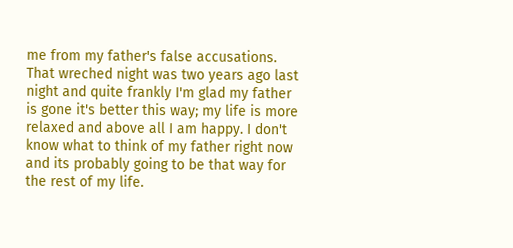me from my father's false accusations.
That wreched night was two years ago last night and quite frankly I'm glad my father is gone it's better this way; my life is more relaxed and above all I am happy. I don't know what to think of my father right now and its probably going to be that way for the rest of my life.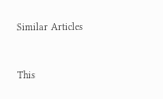Similar Articles


This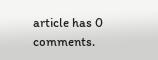article has 0 comments.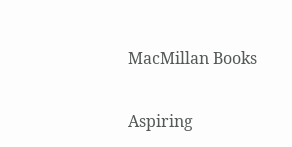MacMillan Books

Aspiring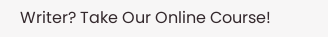Writer? Take Our Online Course!